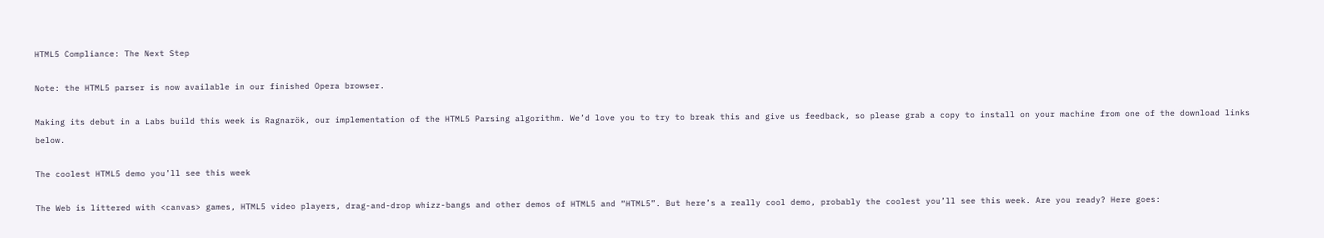HTML5 Compliance: The Next Step

Note: the HTML5 parser is now available in our finished Opera browser.

Making its debut in a Labs build this week is Ragnarök, our implementation of the HTML5 Parsing algorithm. We’d love you to try to break this and give us feedback, so please grab a copy to install on your machine from one of the download links below.

The coolest HTML5 demo you’ll see this week

The Web is littered with <canvas> games, HTML5 video players, drag-and-drop whizz-bangs and other demos of HTML5 and “HTML5”. But here’s a really cool demo, probably the coolest you’ll see this week. Are you ready? Here goes: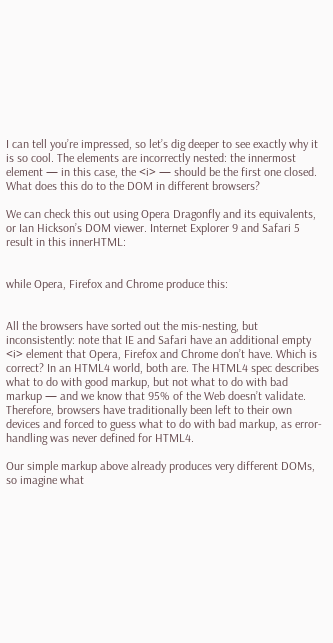I can tell you’re impressed, so let’s dig deeper to see exactly why it is so cool. The elements are incorrectly nested: the innermost element — in this case, the <i> — should be the first one closed. What does this do to the DOM in different browsers?

We can check this out using Opera Dragonfly and its equivalents, or Ian Hickson’s DOM viewer. Internet Explorer 9 and Safari 5 result in this innerHTML:


while Opera, Firefox and Chrome produce this:


All the browsers have sorted out the mis-nesting, but inconsistently: note that IE and Safari have an additional empty <i> element that Opera, Firefox and Chrome don’t have. Which is correct? In an HTML4 world, both are. The HTML4 spec describes what to do with good markup, but not what to do with bad markup — and we know that 95% of the Web doesn’t validate. Therefore, browsers have traditionally been left to their own devices and forced to guess what to do with bad markup, as error-handling was never defined for HTML4.

Our simple markup above already produces very different DOMs, so imagine what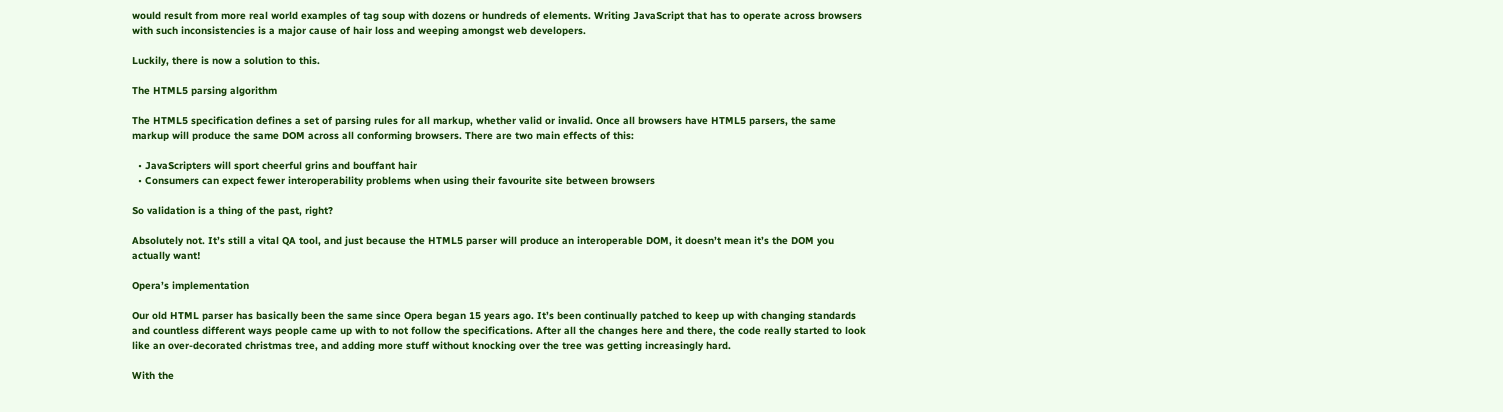would result from more real world examples of tag soup with dozens or hundreds of elements. Writing JavaScript that has to operate across browsers with such inconsistencies is a major cause of hair loss and weeping amongst web developers.

Luckily, there is now a solution to this.

The HTML5 parsing algorithm

The HTML5 specification defines a set of parsing rules for all markup, whether valid or invalid. Once all browsers have HTML5 parsers, the same markup will produce the same DOM across all conforming browsers. There are two main effects of this:

  • JavaScripters will sport cheerful grins and bouffant hair
  • Consumers can expect fewer interoperability problems when using their favourite site between browsers

So validation is a thing of the past, right?

Absolutely not. It’s still a vital QA tool, and just because the HTML5 parser will produce an interoperable DOM, it doesn’t mean it’s the DOM you actually want!

Opera’s implementation

Our old HTML parser has basically been the same since Opera began 15 years ago. It’s been continually patched to keep up with changing standards and countless different ways people came up with to not follow the specifications. After all the changes here and there, the code really started to look like an over-decorated christmas tree, and adding more stuff without knocking over the tree was getting increasingly hard.

With the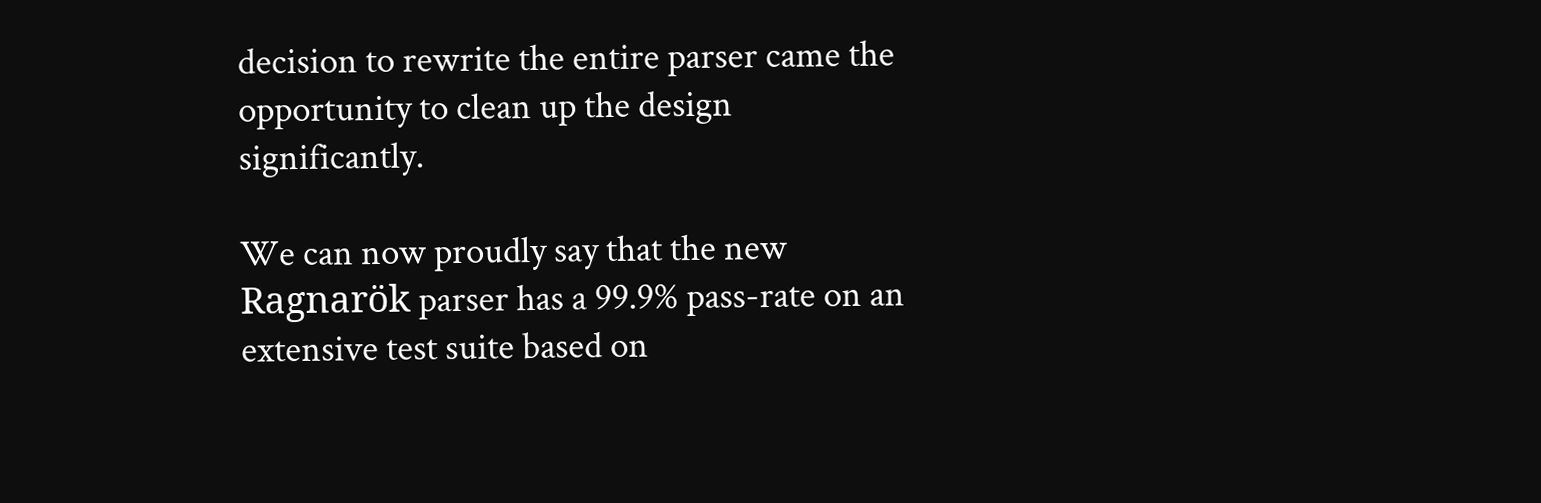decision to rewrite the entire parser came the opportunity to clean up the design significantly.

We can now proudly say that the new Ragnarök parser has a 99.9% pass-rate on an extensive test suite based on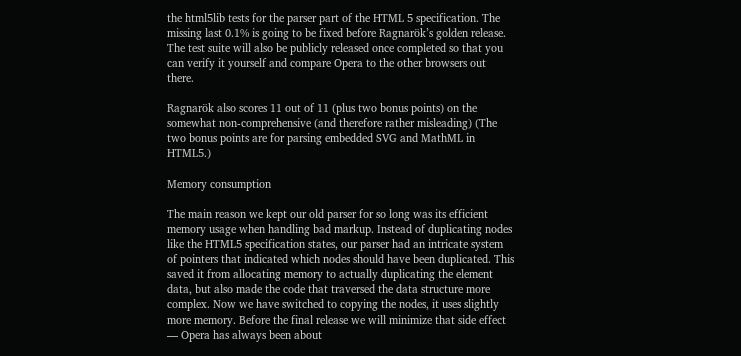the html5lib tests for the parser part of the HTML 5 specification. The missing last 0.1% is going to be fixed before Ragnarök’s golden release. The test suite will also be publicly released once completed so that you can verify it yourself and compare Opera to the other browsers out there.

Ragnarök also scores 11 out of 11 (plus two bonus points) on the somewhat non-comprehensive (and therefore rather misleading) (The two bonus points are for parsing embedded SVG and MathML in HTML5.)

Memory consumption

The main reason we kept our old parser for so long was its efficient memory usage when handling bad markup. Instead of duplicating nodes like the HTML5 specification states, our parser had an intricate system of pointers that indicated which nodes should have been duplicated. This saved it from allocating memory to actually duplicating the element data, but also made the code that traversed the data structure more complex. Now we have switched to copying the nodes, it uses slightly more memory. Before the final release we will minimize that side effect — Opera has always been about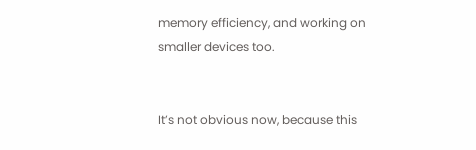memory efficiency, and working on smaller devices too.


It’s not obvious now, because this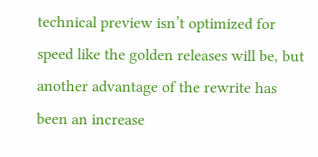technical preview isn’t optimized for speed like the golden releases will be, but another advantage of the rewrite has been an increase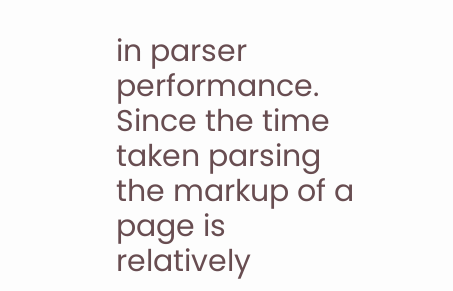in parser performance. Since the time taken parsing the markup of a page is relatively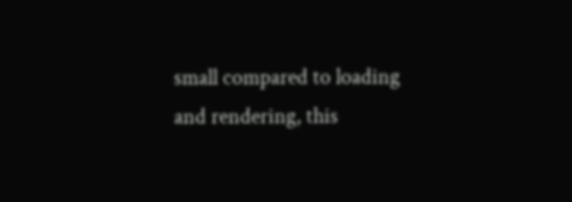small compared to loading and rendering, this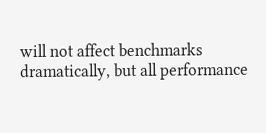will not affect benchmarks dramatically, but all performance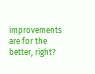improvements are for the better, right?